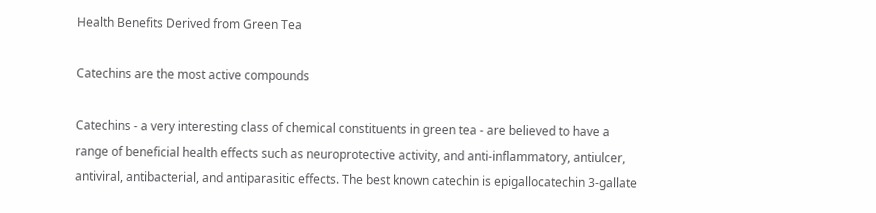Health Benefits Derived from Green Tea

Catechins are the most active compounds

Catechins - a very interesting class of chemical constituents in green tea - are believed to have a range of beneficial health effects such as neuroprotective activity, and anti-inflammatory, antiulcer, antiviral, antibacterial, and antiparasitic effects. The best known catechin is epigallocatechin 3-gallate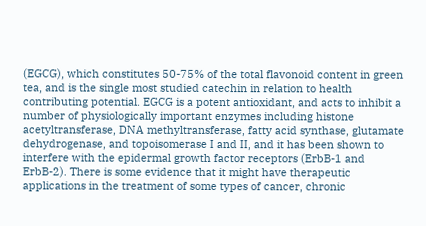(EGCG), which constitutes 50-75% of the total flavonoid content in green tea, and is the single most studied catechin in relation to health contributing potential. EGCG is a potent antioxidant, and acts to inhibit a number of physiologically important enzymes including histone acetyltransferase, DNA methyltransferase, fatty acid synthase, glutamate dehydrogenase, and topoisomerase I and II, and it has been shown to interfere with the epidermal growth factor receptors (ErbB-1 and ErbB-2). There is some evidence that it might have therapeutic applications in the treatment of some types of cancer, chronic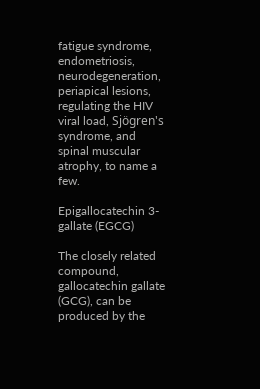fatigue syndrome, endometriosis, neurodegeneration, periapical lesions, regulating the HIV viral load, Sjögren's syndrome, and spinal muscular atrophy, to name a few.

Epigallocatechin 3-gallate (EGCG)

The closely related compound, gallocatechin gallate (GCG), can be produced by the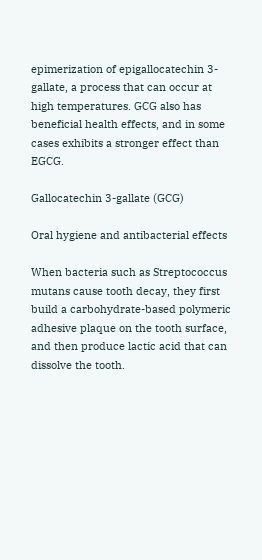epimerization of epigallocatechin 3-gallate, a process that can occur at high temperatures. GCG also has beneficial health effects, and in some cases exhibits a stronger effect than EGCG.

Gallocatechin 3-gallate (GCG)

Oral hygiene and antibacterial effects

When bacteria such as Streptococcus mutans cause tooth decay, they first build a carbohydrate-based polymeric adhesive plaque on the tooth surface, and then produce lactic acid that can dissolve the tooth.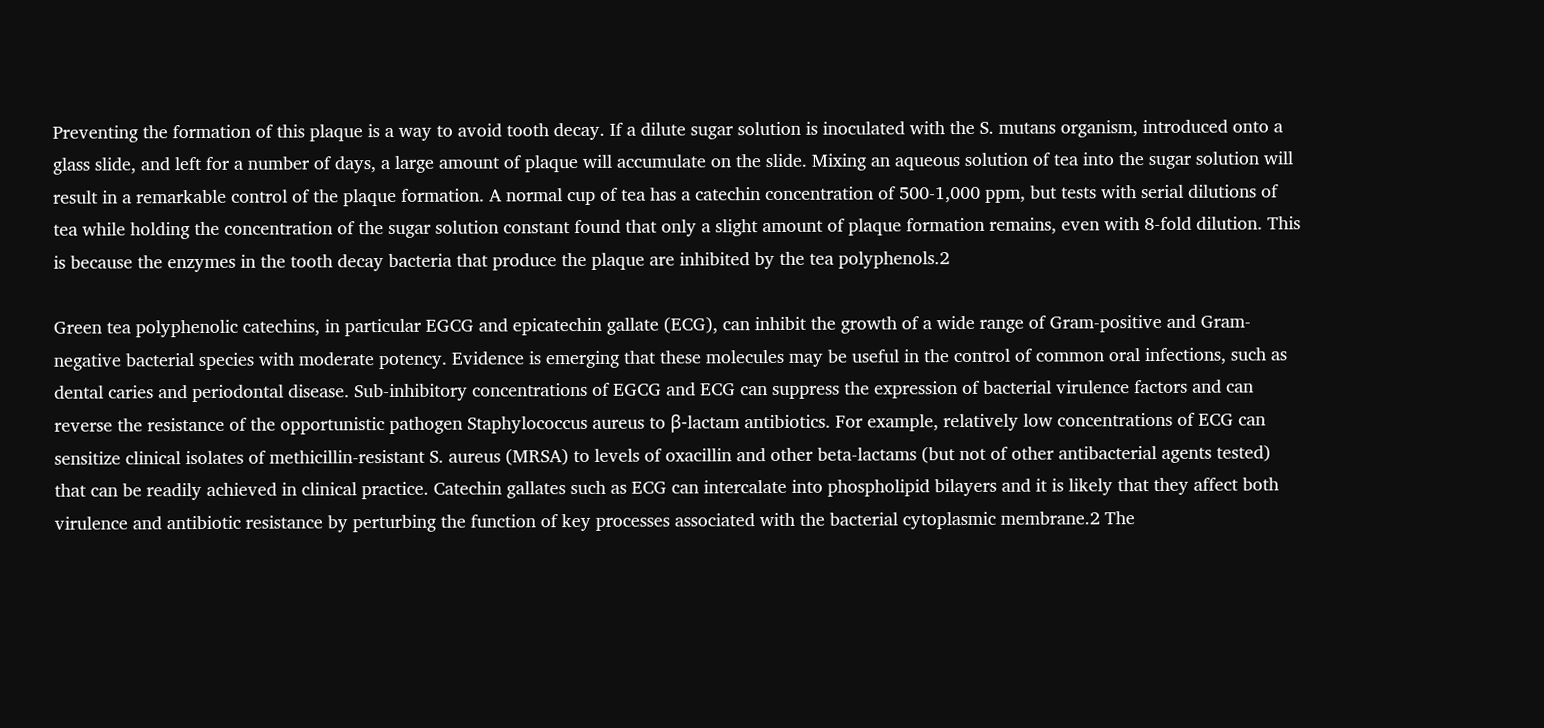Preventing the formation of this plaque is a way to avoid tooth decay. If a dilute sugar solution is inoculated with the S. mutans organism, introduced onto a glass slide, and left for a number of days, a large amount of plaque will accumulate on the slide. Mixing an aqueous solution of tea into the sugar solution will result in a remarkable control of the plaque formation. A normal cup of tea has a catechin concentration of 500-1,000 ppm, but tests with serial dilutions of tea while holding the concentration of the sugar solution constant found that only a slight amount of plaque formation remains, even with 8-fold dilution. This is because the enzymes in the tooth decay bacteria that produce the plaque are inhibited by the tea polyphenols.2

Green tea polyphenolic catechins, in particular EGCG and epicatechin gallate (ECG), can inhibit the growth of a wide range of Gram-positive and Gram-negative bacterial species with moderate potency. Evidence is emerging that these molecules may be useful in the control of common oral infections, such as dental caries and periodontal disease. Sub-inhibitory concentrations of EGCG and ECG can suppress the expression of bacterial virulence factors and can reverse the resistance of the opportunistic pathogen Staphylococcus aureus to β-lactam antibiotics. For example, relatively low concentrations of ECG can sensitize clinical isolates of methicillin-resistant S. aureus (MRSA) to levels of oxacillin and other beta-lactams (but not of other antibacterial agents tested) that can be readily achieved in clinical practice. Catechin gallates such as ECG can intercalate into phospholipid bilayers and it is likely that they affect both virulence and antibiotic resistance by perturbing the function of key processes associated with the bacterial cytoplasmic membrane.2 The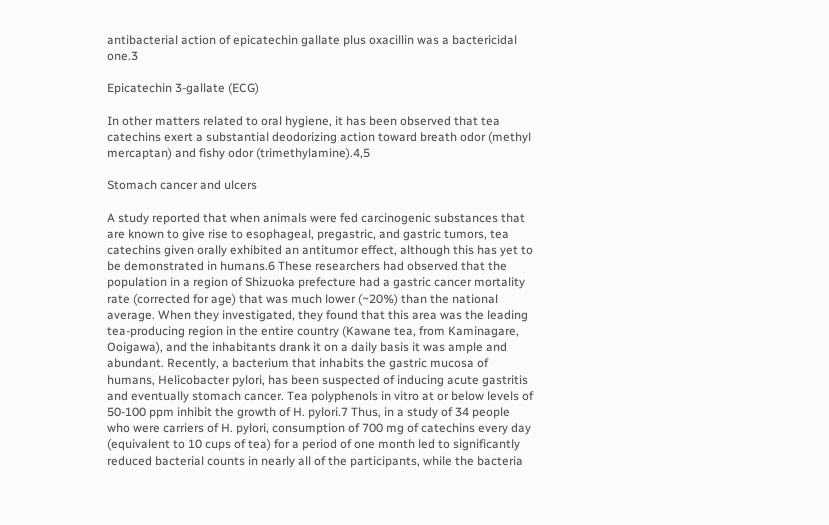antibacterial action of epicatechin gallate plus oxacillin was a bactericidal one.3

Epicatechin 3-gallate (ECG)

In other matters related to oral hygiene, it has been observed that tea catechins exert a substantial deodorizing action toward breath odor (methyl mercaptan) and fishy odor (trimethylamine).4,5

Stomach cancer and ulcers

A study reported that when animals were fed carcinogenic substances that are known to give rise to esophageal, pregastric, and gastric tumors, tea catechins given orally exhibited an antitumor effect, although this has yet to be demonstrated in humans.6 These researchers had observed that the population in a region of Shizuoka prefecture had a gastric cancer mortality rate (corrected for age) that was much lower (~20%) than the national average. When they investigated, they found that this area was the leading tea-producing region in the entire country (Kawane tea, from Kaminagare, Ooigawa), and the inhabitants drank it on a daily basis it was ample and abundant. Recently, a bacterium that inhabits the gastric mucosa of humans, Helicobacter pylori, has been suspected of inducing acute gastritis and eventually stomach cancer. Tea polyphenols in vitro at or below levels of 50-100 ppm inhibit the growth of H. pylori.7 Thus, in a study of 34 people who were carriers of H. pylori, consumption of 700 mg of catechins every day (equivalent to 10 cups of tea) for a period of one month led to significantly reduced bacterial counts in nearly all of the participants, while the bacteria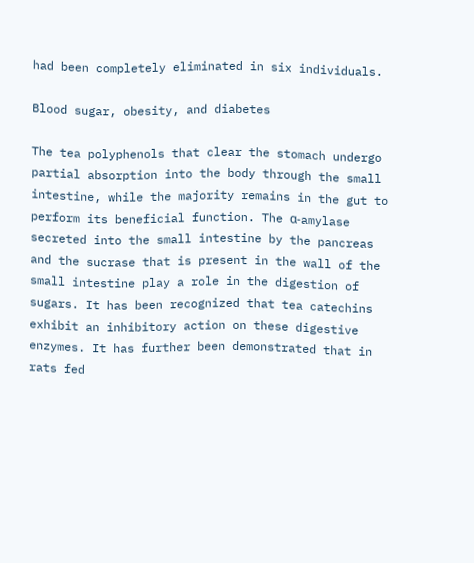had been completely eliminated in six individuals.

Blood sugar, obesity, and diabetes

The tea polyphenols that clear the stomach undergo partial absorption into the body through the small intestine, while the majority remains in the gut to perform its beneficial function. The α-amylase secreted into the small intestine by the pancreas and the sucrase that is present in the wall of the small intestine play a role in the digestion of sugars. It has been recognized that tea catechins exhibit an inhibitory action on these digestive enzymes. It has further been demonstrated that in rats fed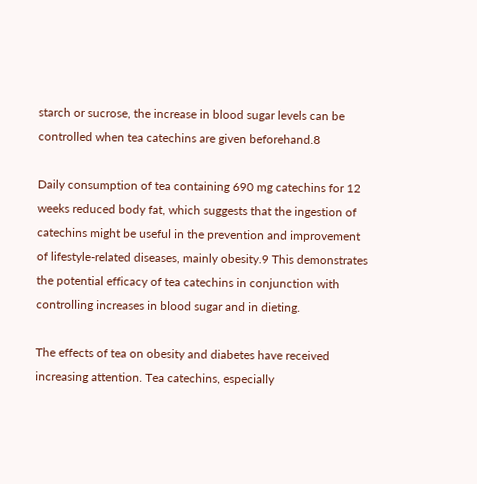starch or sucrose, the increase in blood sugar levels can be controlled when tea catechins are given beforehand.8

Daily consumption of tea containing 690 mg catechins for 12 weeks reduced body fat, which suggests that the ingestion of catechins might be useful in the prevention and improvement of lifestyle-related diseases, mainly obesity.9 This demonstrates the potential efficacy of tea catechins in conjunction with controlling increases in blood sugar and in dieting.

The effects of tea on obesity and diabetes have received increasing attention. Tea catechins, especially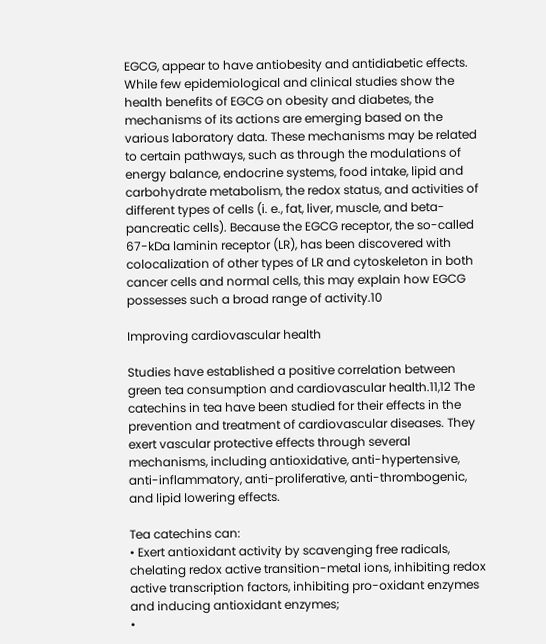EGCG, appear to have antiobesity and antidiabetic effects. While few epidemiological and clinical studies show the health benefits of EGCG on obesity and diabetes, the mechanisms of its actions are emerging based on the various laboratory data. These mechanisms may be related to certain pathways, such as through the modulations of energy balance, endocrine systems, food intake, lipid and carbohydrate metabolism, the redox status, and activities of different types of cells (i. e., fat, liver, muscle, and beta-pancreatic cells). Because the EGCG receptor, the so-called 67-kDa laminin receptor (LR), has been discovered with colocalization of other types of LR and cytoskeleton in both cancer cells and normal cells, this may explain how EGCG possesses such a broad range of activity.10

Improving cardiovascular health

Studies have established a positive correlation between green tea consumption and cardiovascular health.11,12 The catechins in tea have been studied for their effects in the prevention and treatment of cardiovascular diseases. They exert vascular protective effects through several mechanisms, including antioxidative, anti-hypertensive, anti-inflammatory, anti-proliferative, anti-thrombogenic, and lipid lowering effects.

Tea catechins can:
• Exert antioxidant activity by scavenging free radicals, chelating redox active transition-metal ions, inhibiting redox active transcription factors, inhibiting pro-oxidant enzymes and inducing antioxidant enzymes;
•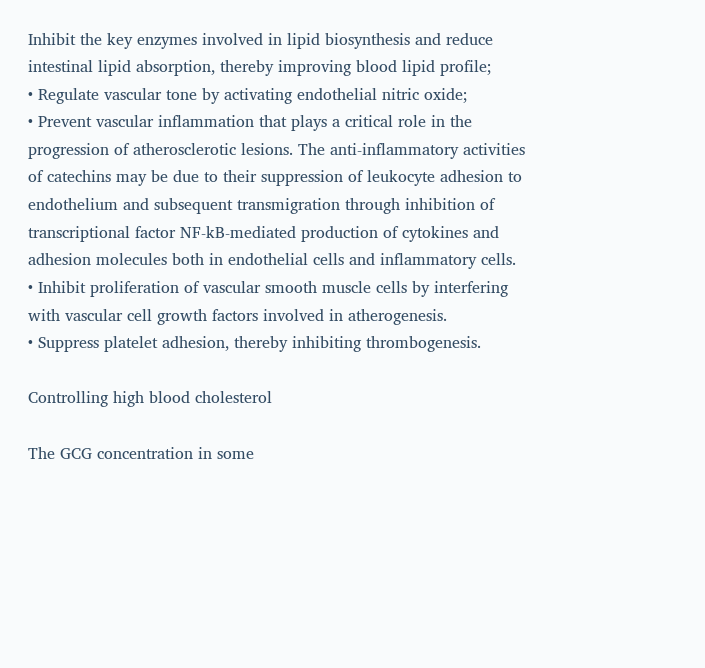Inhibit the key enzymes involved in lipid biosynthesis and reduce intestinal lipid absorption, thereby improving blood lipid profile;
• Regulate vascular tone by activating endothelial nitric oxide;
• Prevent vascular inflammation that plays a critical role in the progression of atherosclerotic lesions. The anti-inflammatory activities of catechins may be due to their suppression of leukocyte adhesion to endothelium and subsequent transmigration through inhibition of transcriptional factor NF-kB-mediated production of cytokines and adhesion molecules both in endothelial cells and inflammatory cells.
• Inhibit proliferation of vascular smooth muscle cells by interfering with vascular cell growth factors involved in atherogenesis.
• Suppress platelet adhesion, thereby inhibiting thrombogenesis.

Controlling high blood cholesterol

The GCG concentration in some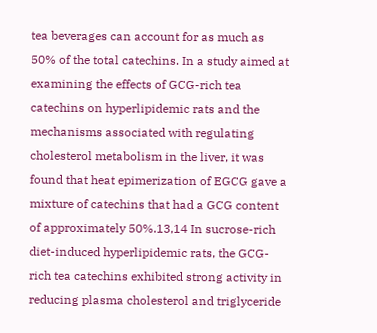tea beverages can account for as much as 50% of the total catechins. In a study aimed at examining the effects of GCG-rich tea catechins on hyperlipidemic rats and the mechanisms associated with regulating cholesterol metabolism in the liver, it was found that heat epimerization of EGCG gave a mixture of catechins that had a GCG content of approximately 50%.13,14 In sucrose-rich diet-induced hyperlipidemic rats, the GCG-rich tea catechins exhibited strong activity in reducing plasma cholesterol and triglyceride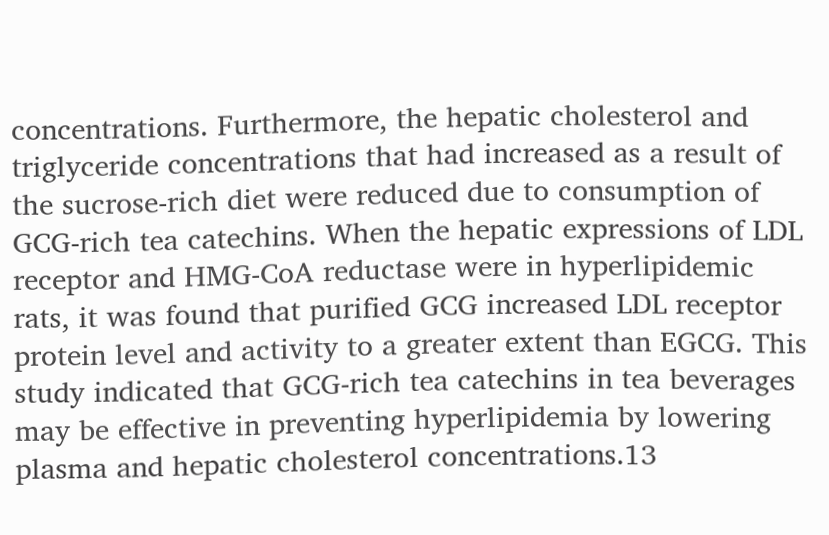concentrations. Furthermore, the hepatic cholesterol and triglyceride concentrations that had increased as a result of the sucrose-rich diet were reduced due to consumption of GCG-rich tea catechins. When the hepatic expressions of LDL receptor and HMG-CoA reductase were in hyperlipidemic rats, it was found that purified GCG increased LDL receptor protein level and activity to a greater extent than EGCG. This study indicated that GCG-rich tea catechins in tea beverages may be effective in preventing hyperlipidemia by lowering plasma and hepatic cholesterol concentrations.13